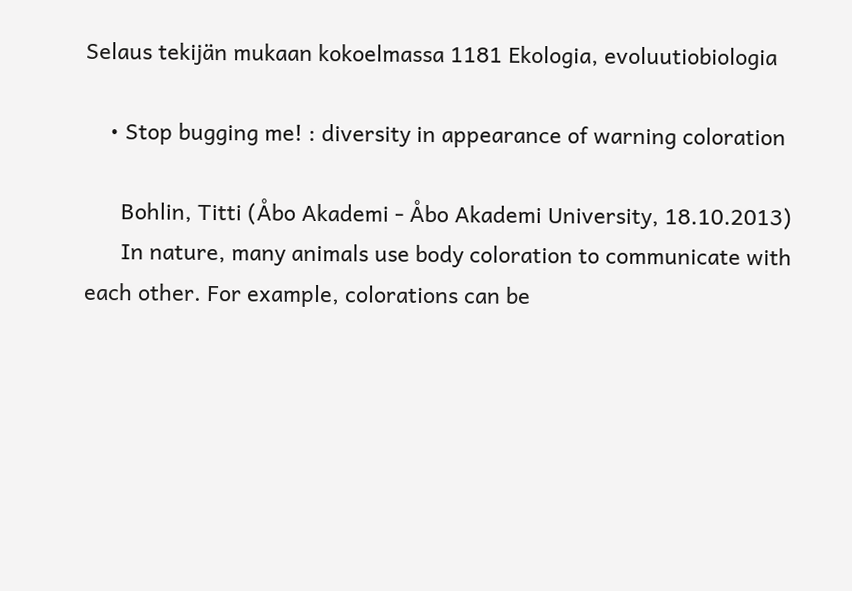Selaus tekijän mukaan kokoelmassa 1181 Ekologia, evoluutiobiologia

    • Stop bugging me! : diversity in appearance of warning coloration

      Bohlin, Titti (Åbo Akademi - Åbo Akademi University, 18.10.2013)
      In nature, many animals use body coloration to communicate with each other. For example, colorations can be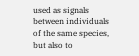used as signals between individuals of the same species, but also to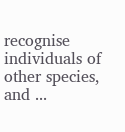recognise individuals of other species, and ...